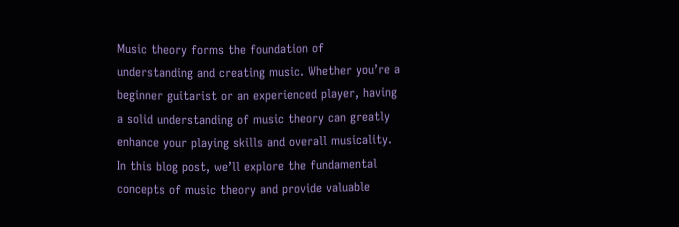Music theory forms the foundation of understanding and creating music. Whether you’re a beginner guitarist or an experienced player, having a solid understanding of music theory can greatly enhance your playing skills and overall musicality. In this blog post, we’ll explore the fundamental concepts of music theory and provide valuable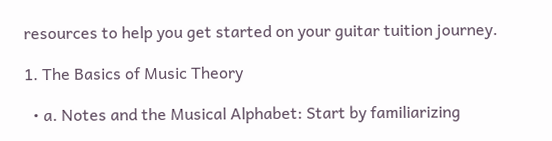resources to help you get started on your guitar tuition journey.

1. The Basics of Music Theory

  • a. Notes and the Musical Alphabet: Start by familiarizing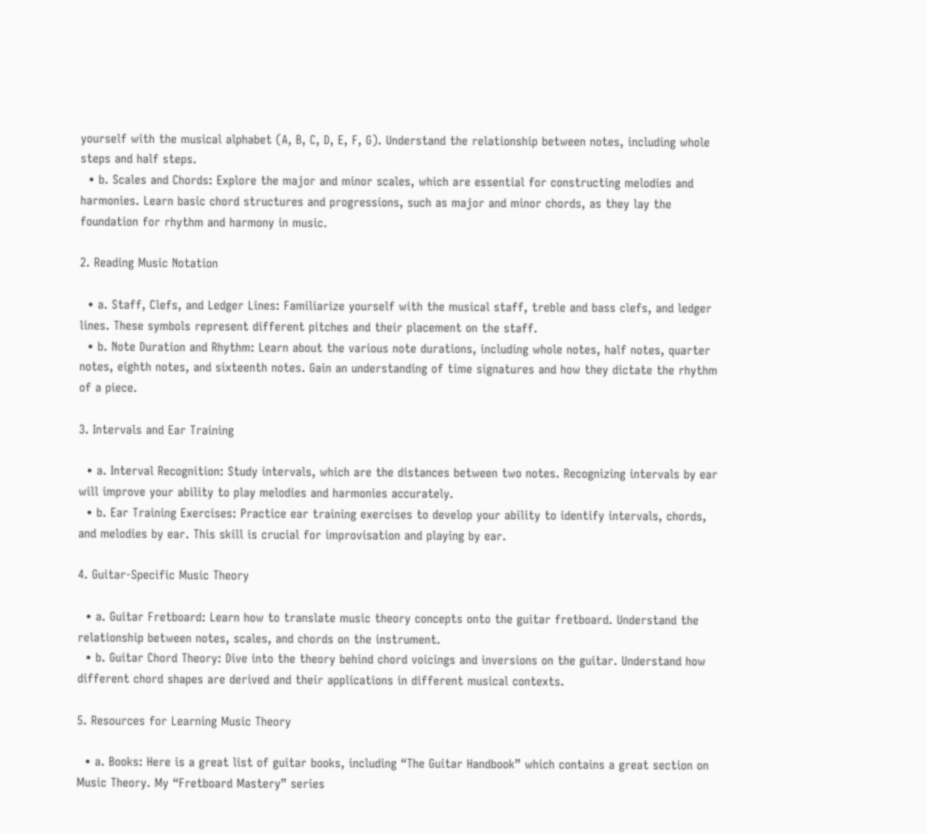yourself with the musical alphabet (A, B, C, D, E, F, G). Understand the relationship between notes, including whole steps and half steps.
  • b. Scales and Chords: Explore the major and minor scales, which are essential for constructing melodies and harmonies. Learn basic chord structures and progressions, such as major and minor chords, as they lay the foundation for rhythm and harmony in music.

2. Reading Music Notation

  • a. Staff, Clefs, and Ledger Lines: Familiarize yourself with the musical staff, treble and bass clefs, and ledger lines. These symbols represent different pitches and their placement on the staff.
  • b. Note Duration and Rhythm: Learn about the various note durations, including whole notes, half notes, quarter notes, eighth notes, and sixteenth notes. Gain an understanding of time signatures and how they dictate the rhythm of a piece.

3. Intervals and Ear Training

  • a. Interval Recognition: Study intervals, which are the distances between two notes. Recognizing intervals by ear will improve your ability to play melodies and harmonies accurately.
  • b. Ear Training Exercises: Practice ear training exercises to develop your ability to identify intervals, chords, and melodies by ear. This skill is crucial for improvisation and playing by ear.

4. Guitar-Specific Music Theory

  • a. Guitar Fretboard: Learn how to translate music theory concepts onto the guitar fretboard. Understand the relationship between notes, scales, and chords on the instrument.
  • b. Guitar Chord Theory: Dive into the theory behind chord voicings and inversions on the guitar. Understand how different chord shapes are derived and their applications in different musical contexts.

5. Resources for Learning Music Theory

  • a. Books: Here is a great list of guitar books, including “The Guitar Handbook” which contains a great section on Music Theory. My “Fretboard Mastery” series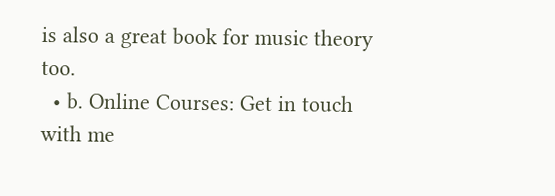is also a great book for music theory too.
  • b. Online Courses: Get in touch with me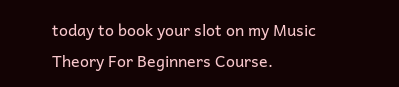today to book your slot on my Music Theory For Beginners Course.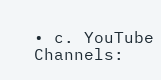• c. YouTube Channels: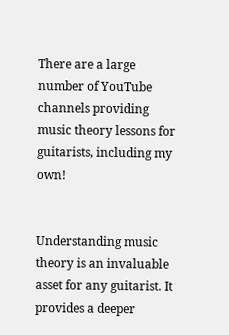There are a large number of YouTube channels providing music theory lessons for guitarists, including my own!


Understanding music theory is an invaluable asset for any guitarist. It provides a deeper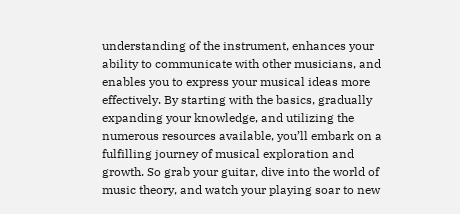understanding of the instrument, enhances your ability to communicate with other musicians, and enables you to express your musical ideas more effectively. By starting with the basics, gradually expanding your knowledge, and utilizing the numerous resources available, you’ll embark on a fulfilling journey of musical exploration and growth. So grab your guitar, dive into the world of music theory, and watch your playing soar to new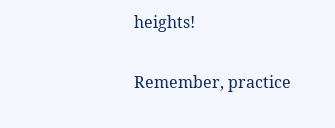heights!

Remember, practice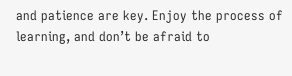and patience are key. Enjoy the process of learning, and don’t be afraid to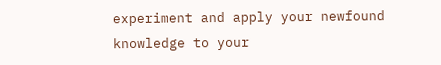experiment and apply your newfound knowledge to your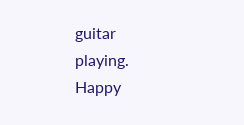guitar playing. Happy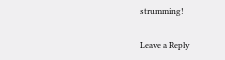strumming!

Leave a Reply